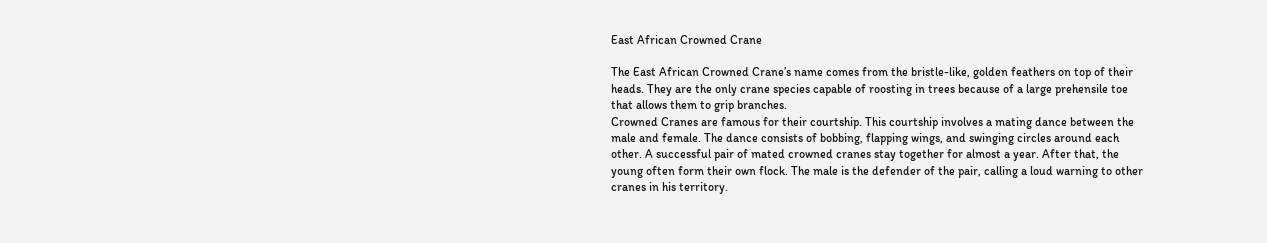East African Crowned Crane

The East African Crowned Crane’s name comes from the bristle-like, golden feathers on top of their heads. They are the only crane species capable of roosting in trees because of a large prehensile toe that allows them to grip branches.
Crowned Cranes are famous for their courtship. This courtship involves a mating dance between the male and female. The dance consists of bobbing, flapping wings, and swinging circles around each other. A successful pair of mated crowned cranes stay together for almost a year. After that, the young often form their own flock. The male is the defender of the pair, calling a loud warning to other cranes in his territory.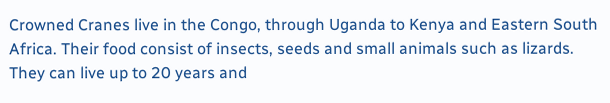Crowned Cranes live in the Congo, through Uganda to Kenya and Eastern South Africa. Their food consist of insects, seeds and small animals such as lizards. They can live up to 20 years and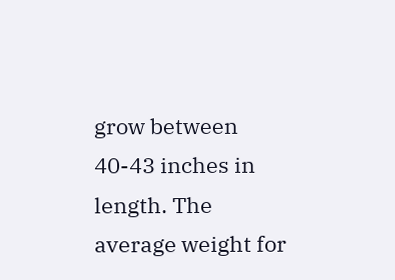grow between 40-43 inches in length. The average weight for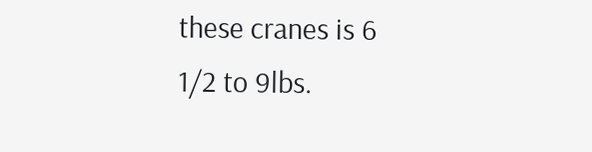these cranes is 6 1/2 to 9lbs.